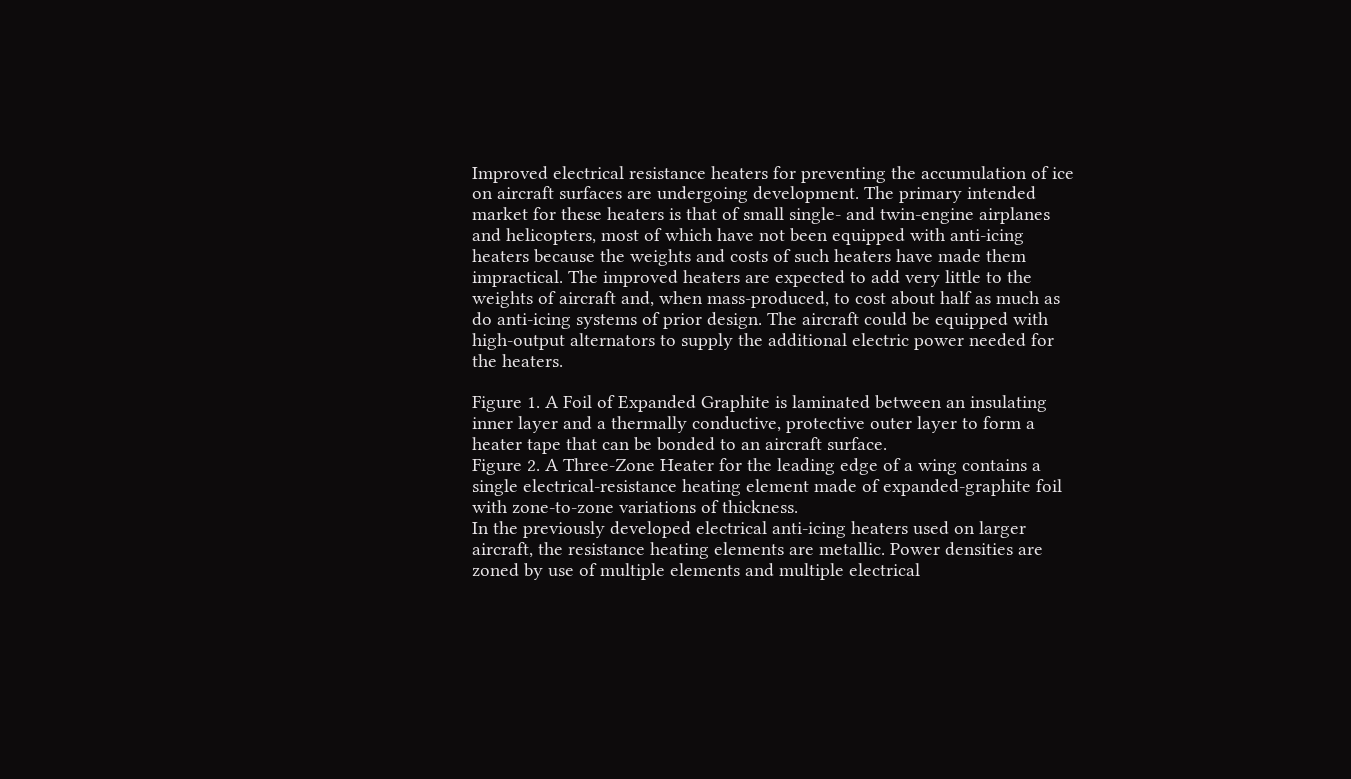Improved electrical resistance heaters for preventing the accumulation of ice on aircraft surfaces are undergoing development. The primary intended market for these heaters is that of small single- and twin-engine airplanes and helicopters, most of which have not been equipped with anti-icing heaters because the weights and costs of such heaters have made them impractical. The improved heaters are expected to add very little to the weights of aircraft and, when mass-produced, to cost about half as much as do anti-icing systems of prior design. The aircraft could be equipped with high-output alternators to supply the additional electric power needed for the heaters.

Figure 1. A Foil of Expanded Graphite is laminated between an insulating inner layer and a thermally conductive, protective outer layer to form a heater tape that can be bonded to an aircraft surface.
Figure 2. A Three-Zone Heater for the leading edge of a wing contains a single electrical-resistance heating element made of expanded-graphite foil with zone-to-zone variations of thickness.
In the previously developed electrical anti-icing heaters used on larger aircraft, the resistance heating elements are metallic. Power densities are zoned by use of multiple elements and multiple electrical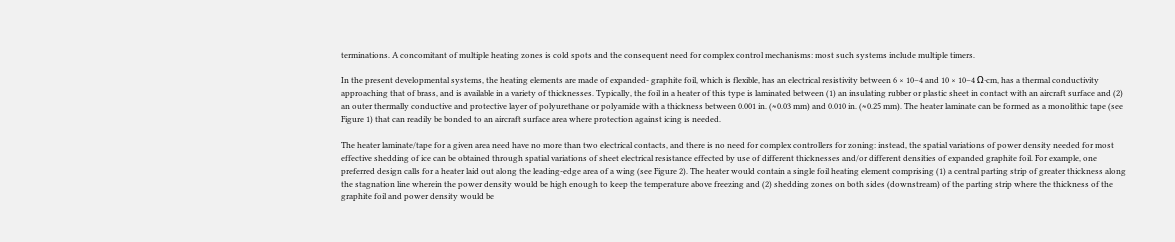terminations. A concomitant of multiple heating zones is cold spots and the consequent need for complex control mechanisms: most such systems include multiple timers.

In the present developmental systems, the heating elements are made of expanded- graphite foil, which is flexible, has an electrical resistivity between 6 × 10–4 and 10 × 10–4 Ω⋅cm, has a thermal conductivity approaching that of brass, and is available in a variety of thicknesses. Typically, the foil in a heater of this type is laminated between (1) an insulating rubber or plastic sheet in contact with an aircraft surface and (2) an outer thermally conductive and protective layer of polyurethane or polyamide with a thickness between 0.001 in. (≈0.03 mm) and 0.010 in. (≈0.25 mm). The heater laminate can be formed as a monolithic tape (see Figure 1) that can readily be bonded to an aircraft surface area where protection against icing is needed.

The heater laminate/tape for a given area need have no more than two electrical contacts, and there is no need for complex controllers for zoning: instead, the spatial variations of power density needed for most effective shedding of ice can be obtained through spatial variations of sheet electrical resistance effected by use of different thicknesses and/or different densities of expanded graphite foil. For example, one preferred design calls for a heater laid out along the leading-edge area of a wing (see Figure 2). The heater would contain a single foil heating element comprising (1) a central parting strip of greater thickness along the stagnation line wherein the power density would be high enough to keep the temperature above freezing and (2) shedding zones on both sides (downstream) of the parting strip where the thickness of the graphite foil and power density would be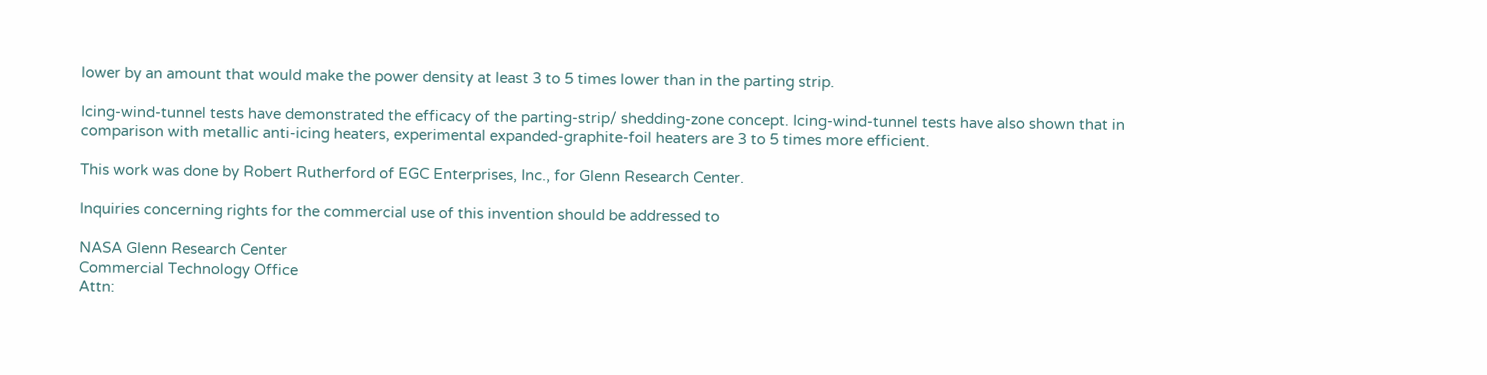lower by an amount that would make the power density at least 3 to 5 times lower than in the parting strip.

Icing-wind-tunnel tests have demonstrated the efficacy of the parting-strip/ shedding-zone concept. Icing-wind-tunnel tests have also shown that in comparison with metallic anti-icing heaters, experimental expanded-graphite-foil heaters are 3 to 5 times more efficient.

This work was done by Robert Rutherford of EGC Enterprises, Inc., for Glenn Research Center.

Inquiries concerning rights for the commercial use of this invention should be addressed to

NASA Glenn Research Center
Commercial Technology Office
Attn: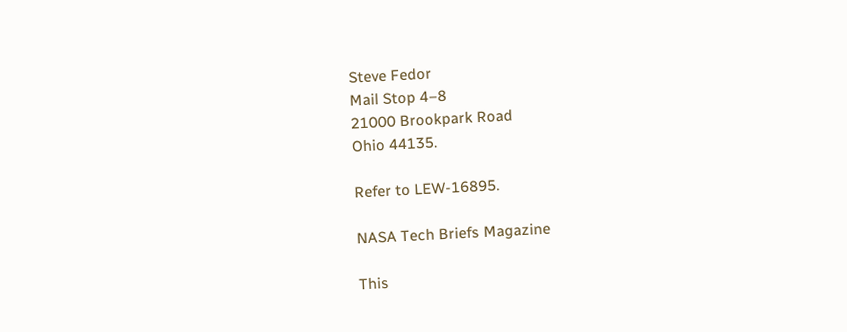Steve Fedor
Mail Stop 4–8
21000 Brookpark Road
Ohio 44135.

Refer to LEW-16895.

NASA Tech Briefs Magazine

This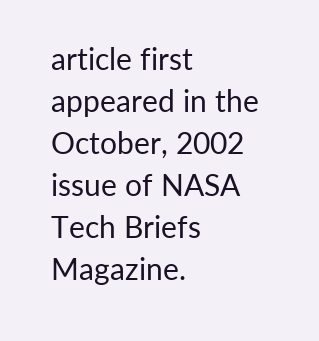article first appeared in the October, 2002 issue of NASA Tech Briefs Magazine.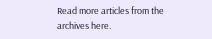Read more articles from the archives here.